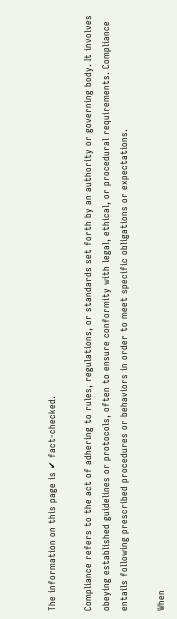The information on this page is ✔ fact-checked.

Compliance refers to the act of adhering to rules, regulations, or standards set forth by an authority or governing body. It involves obeying established guidelines or protocols, often to ensure conformity with legal, ethical, or procedural requirements. Compliance entails following prescribed procedures or behaviors in order to meet specific obligations or expectations.

When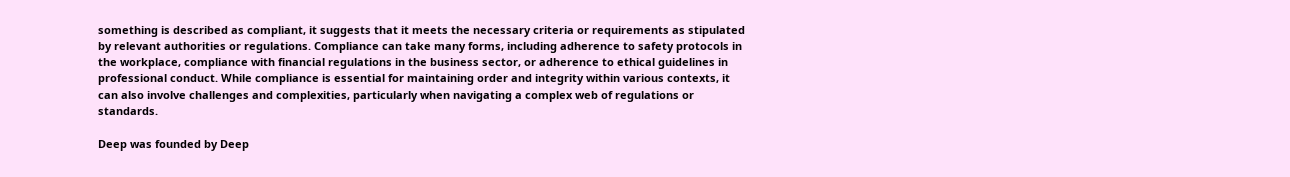something is described as compliant, it suggests that it meets the necessary criteria or requirements as stipulated by relevant authorities or regulations. Compliance can take many forms, including adherence to safety protocols in the workplace, compliance with financial regulations in the business sector, or adherence to ethical guidelines in professional conduct. While compliance is essential for maintaining order and integrity within various contexts, it can also involve challenges and complexities, particularly when navigating a complex web of regulations or standards.

Deep was founded by Deep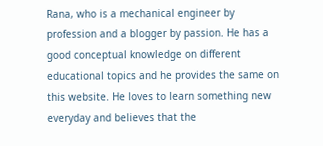Rana, who is a mechanical engineer by profession and a blogger by passion. He has a good conceptual knowledge on different educational topics and he provides the same on this website. He loves to learn something new everyday and believes that the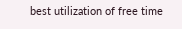best utilization of free time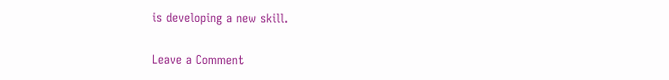is developing a new skill.

Leave a Comment